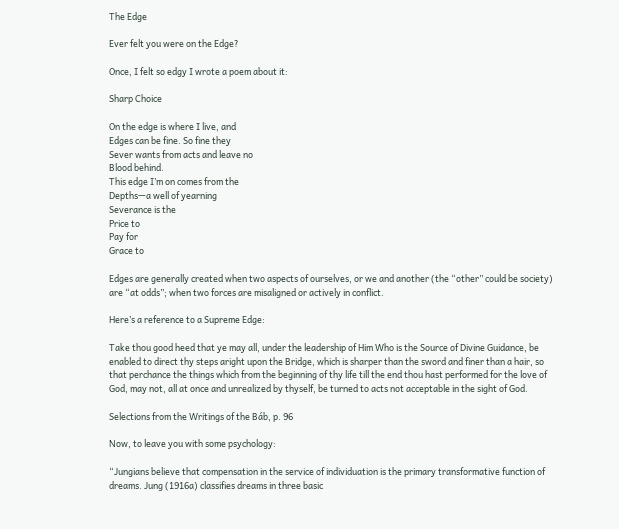The Edge

Ever felt you were on the Edge?

Once, I felt so edgy I wrote a poem about it:

Sharp Choice

On the edge is where I live, and
Edges can be fine. So fine they
Sever wants from acts and leave no
Blood behind.
This edge I’m on comes from the
Depths—a well of yearning
Severance is the
Price to
Pay for
Grace to

Edges are generally created when two aspects of ourselves, or we and another (the “other” could be society) are “at odds”; when two forces are misaligned or actively in conflict.

Here’s a reference to a Supreme Edge:

Take thou good heed that ye may all, under the leadership of Him Who is the Source of Divine Guidance, be enabled to direct thy steps aright upon the Bridge, which is sharper than the sword and finer than a hair, so that perchance the things which from the beginning of thy life till the end thou hast performed for the love of God, may not, all at once and unrealized by thyself, be turned to acts not acceptable in the sight of God.

Selections from the Writings of the Báb, p. 96

Now, to leave you with some psychology:

“Jungians believe that compensation in the service of individuation is the primary transformative function of dreams. Jung (1916a) classifies dreams in three basic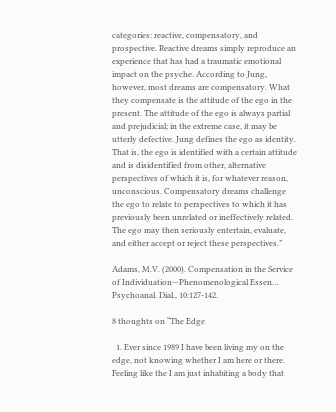categories: reactive, compensatory, and prospective. Reactive dreams simply reproduce an experience that has had a traumatic emotional impact on the psyche. According to Jung, however, most dreams are compensatory. What they compensate is the attitude of the ego in the present. The attitude of the ego is always partial and prejudicial; in the extreme case, it may be utterly defective. Jung defines the ego as identity. That is, the ego is identified with a certain attitude and is disidentified from other, alternative perspectives of which it is, for whatever reason, unconscious. Compensatory dreams challenge the ego to relate to perspectives to which it has previously been unrelated or ineffectively related. The ego may then seriously entertain, evaluate, and either accept or reject these perspectives.”

Adams, M.V. (2000). Compensation in the Service of Individuation—Phenomenological Essen… Psychoanal. Dial., 10:127-142.

8 thoughts on “The Edge

  1. Ever since 1989 I have been living my on the edge, not knowing whether I am here or there. Feeling like the I am just inhabiting a body that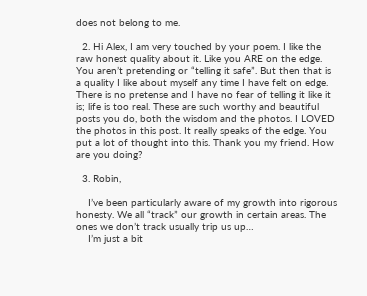does not belong to me.

  2. Hi Alex, I am very touched by your poem. I like the raw honest quality about it. Like you ARE on the edge. You aren’t pretending or “telling it safe”. But then that is a quality I like about myself any time I have felt on edge. There is no pretense and I have no fear of telling it like it is; life is too real. These are such worthy and beautiful posts you do, both the wisdom and the photos. I LOVED the photos in this post. It really speaks of the edge. You put a lot of thought into this. Thank you my friend. How are you doing?

  3. Robin,

    I’ve been particularly aware of my growth into rigorous honesty. We all “track” our growth in certain areas. The ones we don’t track usually trip us up…
    I’m just a bit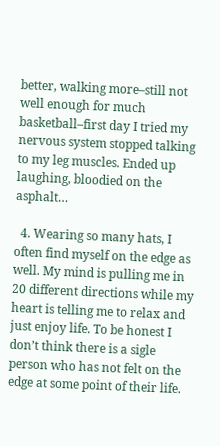better, walking more–still not well enough for much basketball–first day I tried my nervous system stopped talking to my leg muscles. Ended up laughing, bloodied on the asphalt…

  4. Wearing so many hats, I often find myself on the edge as well. My mind is pulling me in 20 different directions while my heart is telling me to relax and just enjoy life. To be honest I don’t think there is a sigle person who has not felt on the edge at some point of their life.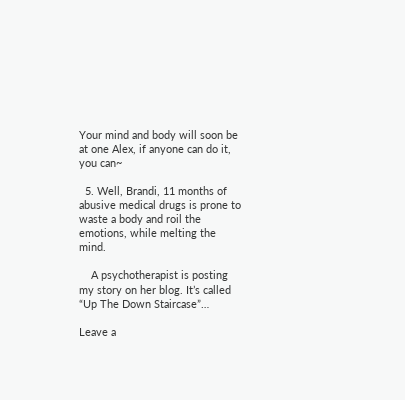Your mind and body will soon be at one Alex, if anyone can do it, you can~

  5. Well, Brandi, 11 months of abusive medical drugs is prone to waste a body and roil the emotions, while melting the mind.

    A psychotherapist is posting my story on her blog. It’s called “Up The Down Staircase”…

Leave a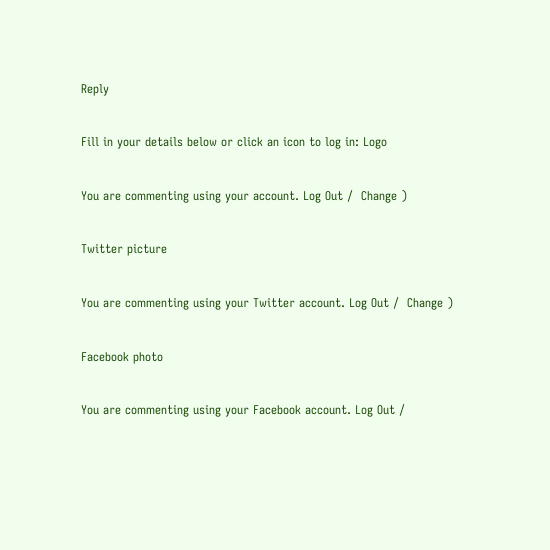Reply

Fill in your details below or click an icon to log in: Logo

You are commenting using your account. Log Out /  Change )

Twitter picture

You are commenting using your Twitter account. Log Out /  Change )

Facebook photo

You are commenting using your Facebook account. Log Out /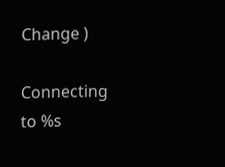Change )

Connecting to %s